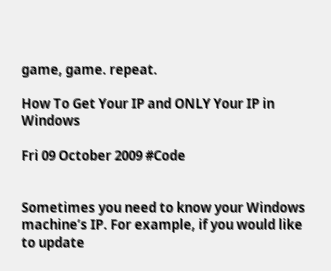game, game. repeat.

How To Get Your IP and ONLY Your IP in Windows

Fri 09 October 2009 #Code


Sometimes you need to know your Windows machine’s IP. For example, if you would like to update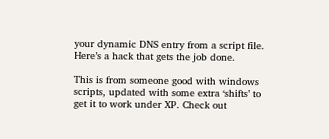your dynamic DNS entry from a script file. Here’s a hack that gets the job done.

This is from someone good with windows scripts, updated with some extra ‘shifts’ to get it to work under XP. Check out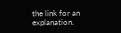the link for an explanation.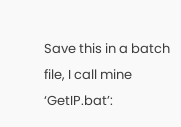Save this in a batch file, I call mine ‘GetIP.bat’: